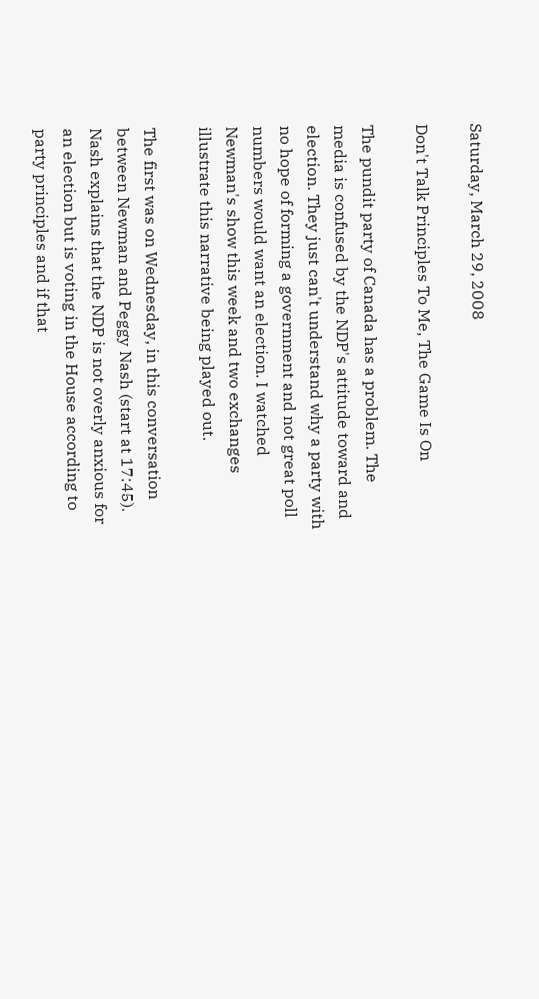Saturday, March 29, 2008

Don't Talk Principles To Me, The Game Is On

The pundit party of Canada has a problem. The media is confused by the NDP's attitude toward and election. They just can't understand why a party with no hope of forming a government and not great poll numbers would want an election. I watched Newman's show this week and two exchanges illustrate this narrative being played out.

The first was on Wednesday, in this conversation between Newman and Peggy Nash (start at 17:45). Nash explains that the NDP is not overly anxious for an election but is voting in the House according to party principles and if that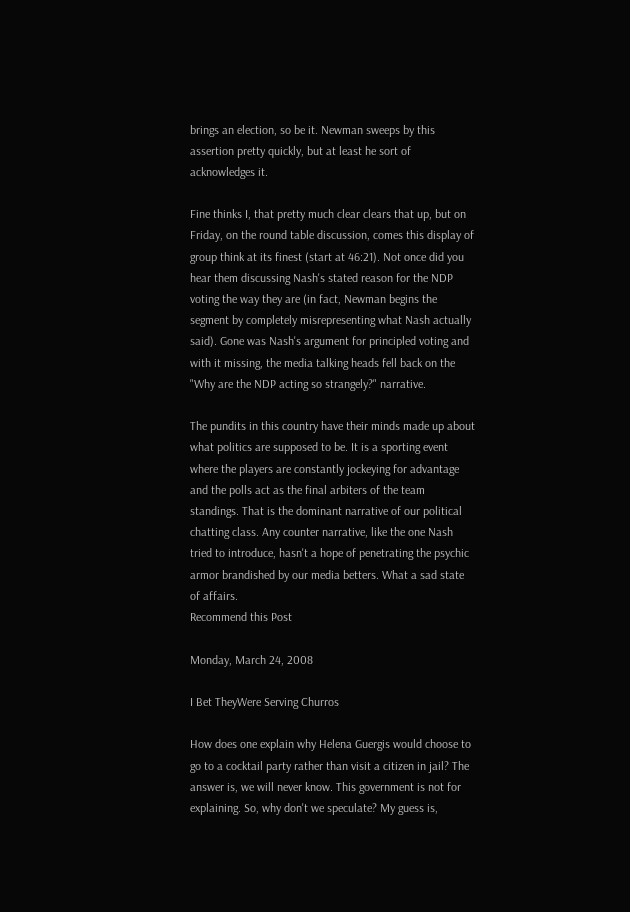brings an election, so be it. Newman sweeps by this assertion pretty quickly, but at least he sort of acknowledges it.

Fine thinks I, that pretty much clear clears that up, but on Friday, on the round table discussion, comes this display of group think at its finest (start at 46:21). Not once did you hear them discussing Nash's stated reason for the NDP voting the way they are (in fact, Newman begins the segment by completely misrepresenting what Nash actually said). Gone was Nash's argument for principled voting and with it missing, the media talking heads fell back on the "Why are the NDP acting so strangely?" narrative.

The pundits in this country have their minds made up about what politics are supposed to be. It is a sporting event where the players are constantly jockeying for advantage and the polls act as the final arbiters of the team standings. That is the dominant narrative of our political chatting class. Any counter narrative, like the one Nash tried to introduce, hasn't a hope of penetrating the psychic armor brandished by our media betters. What a sad state of affairs.
Recommend this Post

Monday, March 24, 2008

I Bet TheyWere Serving Churros

How does one explain why Helena Guergis would choose to go to a cocktail party rather than visit a citizen in jail? The answer is, we will never know. This government is not for explaining. So, why don't we speculate? My guess is,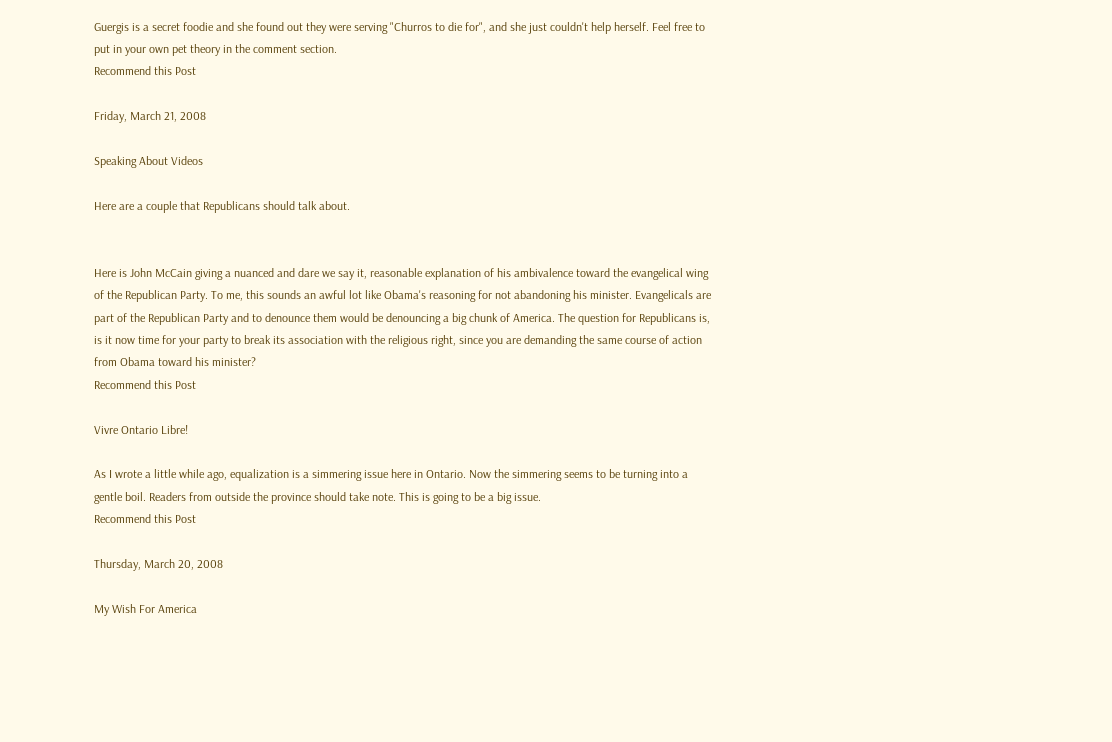Guergis is a secret foodie and she found out they were serving "Churros to die for", and she just couldn't help herself. Feel free to put in your own pet theory in the comment section.
Recommend this Post

Friday, March 21, 2008

Speaking About Videos

Here are a couple that Republicans should talk about.


Here is John McCain giving a nuanced and dare we say it, reasonable explanation of his ambivalence toward the evangelical wing of the Republican Party. To me, this sounds an awful lot like Obama's reasoning for not abandoning his minister. Evangelicals are part of the Republican Party and to denounce them would be denouncing a big chunk of America. The question for Republicans is, is it now time for your party to break its association with the religious right, since you are demanding the same course of action from Obama toward his minister?
Recommend this Post

Vivre Ontario Libre!

As I wrote a little while ago, equalization is a simmering issue here in Ontario. Now the simmering seems to be turning into a gentle boil. Readers from outside the province should take note. This is going to be a big issue.
Recommend this Post

Thursday, March 20, 2008

My Wish For America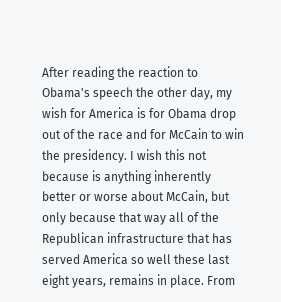After reading the reaction to Obama's speech the other day, my wish for America is for Obama drop out of the race and for McCain to win the presidency. I wish this not because is anything inherently better or worse about McCain, but only because that way all of the Republican infrastructure that has served America so well these last eight years, remains in place. From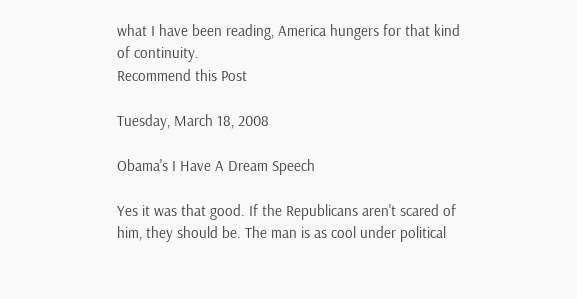what I have been reading, America hungers for that kind of continuity.
Recommend this Post

Tuesday, March 18, 2008

Obama's I Have A Dream Speech

Yes it was that good. If the Republicans aren't scared of him, they should be. The man is as cool under political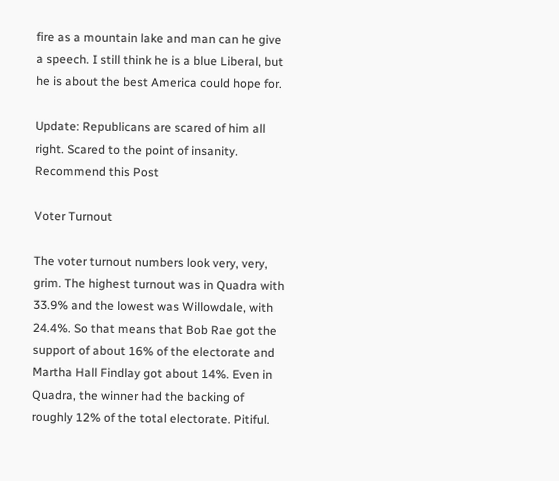fire as a mountain lake and man can he give a speech. I still think he is a blue Liberal, but he is about the best America could hope for.

Update: Republicans are scared of him all right. Scared to the point of insanity.
Recommend this Post

Voter Turnout

The voter turnout numbers look very, very, grim. The highest turnout was in Quadra with 33.9% and the lowest was Willowdale, with 24.4%. So that means that Bob Rae got the support of about 16% of the electorate and Martha Hall Findlay got about 14%. Even in Quadra, the winner had the backing of roughly 12% of the total electorate. Pitiful.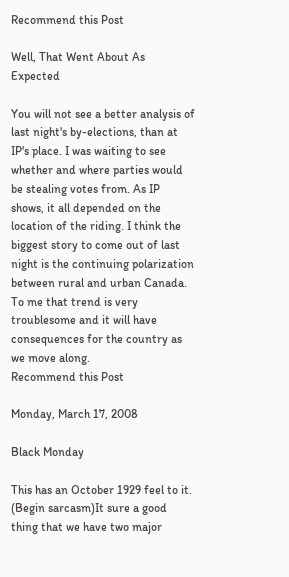Recommend this Post

Well, That Went About As Expected

You will not see a better analysis of last night's by-elections, than at IP's place. I was waiting to see whether and where parties would be stealing votes from. As IP shows, it all depended on the location of the riding. I think the biggest story to come out of last night is the continuing polarization between rural and urban Canada. To me that trend is very troublesome and it will have consequences for the country as we move along.
Recommend this Post

Monday, March 17, 2008

Black Monday

This has an October 1929 feel to it. (Begin sarcasm)It sure a good thing that we have two major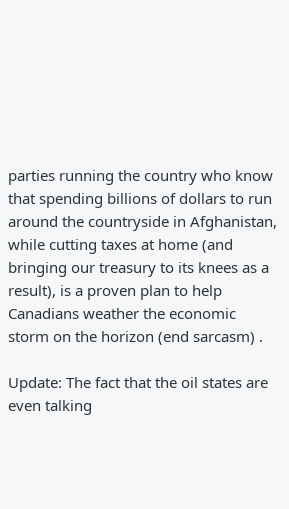parties running the country who know that spending billions of dollars to run around the countryside in Afghanistan, while cutting taxes at home (and bringing our treasury to its knees as a result), is a proven plan to help Canadians weather the economic storm on the horizon (end sarcasm) .

Update: The fact that the oil states are even talking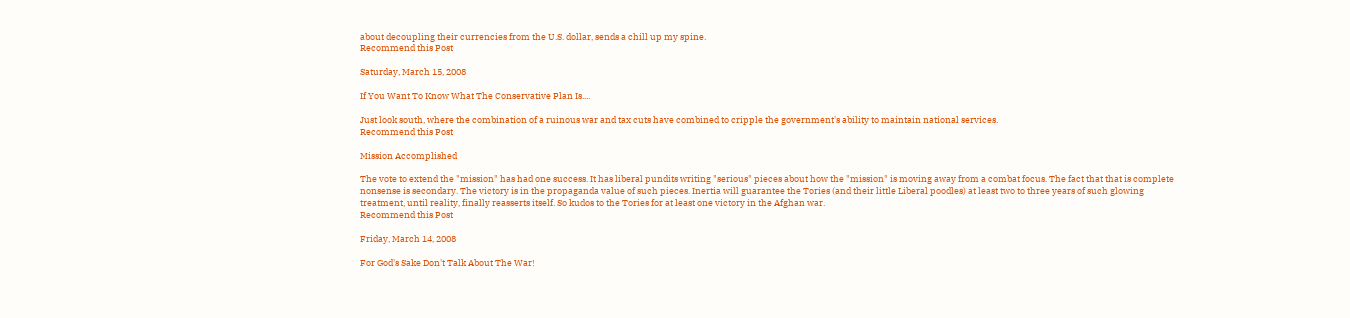about decoupling their currencies from the U.S. dollar, sends a chill up my spine.
Recommend this Post

Saturday, March 15, 2008

If You Want To Know What The Conservative Plan Is....

Just look south, where the combination of a ruinous war and tax cuts have combined to cripple the government's ability to maintain national services.
Recommend this Post

Mission Accomplished

The vote to extend the "mission" has had one success. It has liberal pundits writing "serious" pieces about how the "mission" is moving away from a combat focus. The fact that that is complete nonsense is secondary. The victory is in the propaganda value of such pieces. Inertia will guarantee the Tories (and their little Liberal poodles) at least two to three years of such glowing treatment, until reality, finally reasserts itself. So kudos to the Tories for at least one victory in the Afghan war.
Recommend this Post

Friday, March 14, 2008

For God's Sake Don't Talk About The War!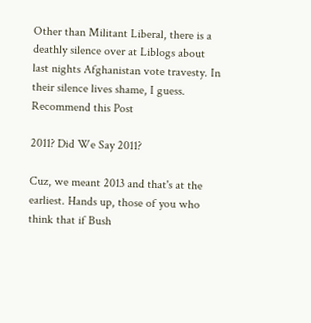Other than Militant Liberal, there is a deathly silence over at Liblogs about last nights Afghanistan vote travesty. In their silence lives shame, I guess.
Recommend this Post

2011? Did We Say 2011?

Cuz, we meant 2013 and that's at the earliest. Hands up, those of you who think that if Bush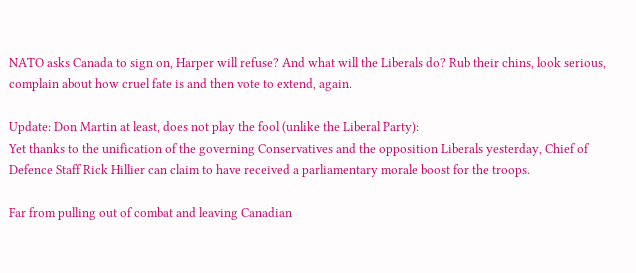NATO asks Canada to sign on, Harper will refuse? And what will the Liberals do? Rub their chins, look serious, complain about how cruel fate is and then vote to extend, again.

Update: Don Martin at least, does not play the fool (unlike the Liberal Party):
Yet thanks to the unification of the governing Conservatives and the opposition Liberals yesterday, Chief of Defence Staff Rick Hillier can claim to have received a parliamentary morale boost for the troops.

Far from pulling out of combat and leaving Canadian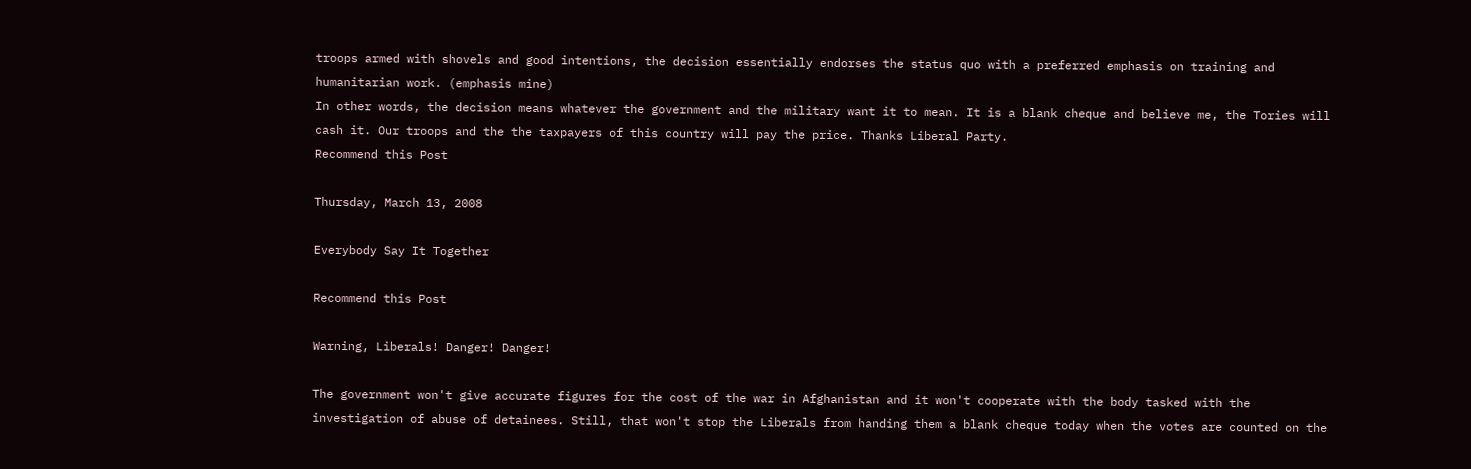troops armed with shovels and good intentions, the decision essentially endorses the status quo with a preferred emphasis on training and humanitarian work. (emphasis mine)
In other words, the decision means whatever the government and the military want it to mean. It is a blank cheque and believe me, the Tories will cash it. Our troops and the the taxpayers of this country will pay the price. Thanks Liberal Party.
Recommend this Post

Thursday, March 13, 2008

Everybody Say It Together

Recommend this Post

Warning, Liberals! Danger! Danger!

The government won't give accurate figures for the cost of the war in Afghanistan and it won't cooperate with the body tasked with the investigation of abuse of detainees. Still, that won't stop the Liberals from handing them a blank cheque today when the votes are counted on the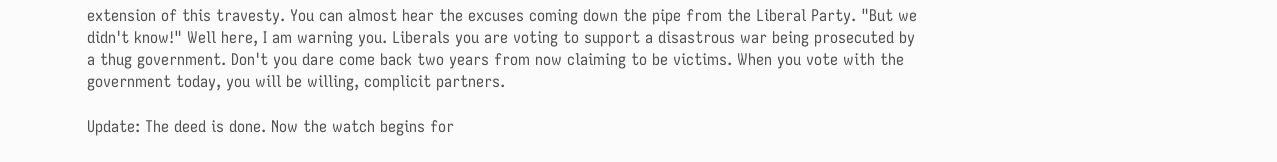extension of this travesty. You can almost hear the excuses coming down the pipe from the Liberal Party. "But we didn't know!" Well here, I am warning you. Liberals you are voting to support a disastrous war being prosecuted by a thug government. Don't you dare come back two years from now claiming to be victims. When you vote with the government today, you will be willing, complicit partners.

Update: The deed is done. Now the watch begins for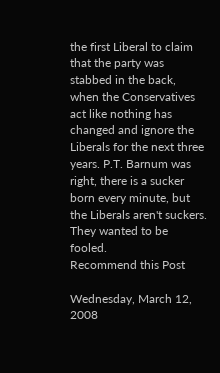the first Liberal to claim that the party was stabbed in the back, when the Conservatives act like nothing has changed and ignore the Liberals for the next three years. P.T. Barnum was right, there is a sucker born every minute, but the Liberals aren't suckers. They wanted to be fooled.
Recommend this Post

Wednesday, March 12, 2008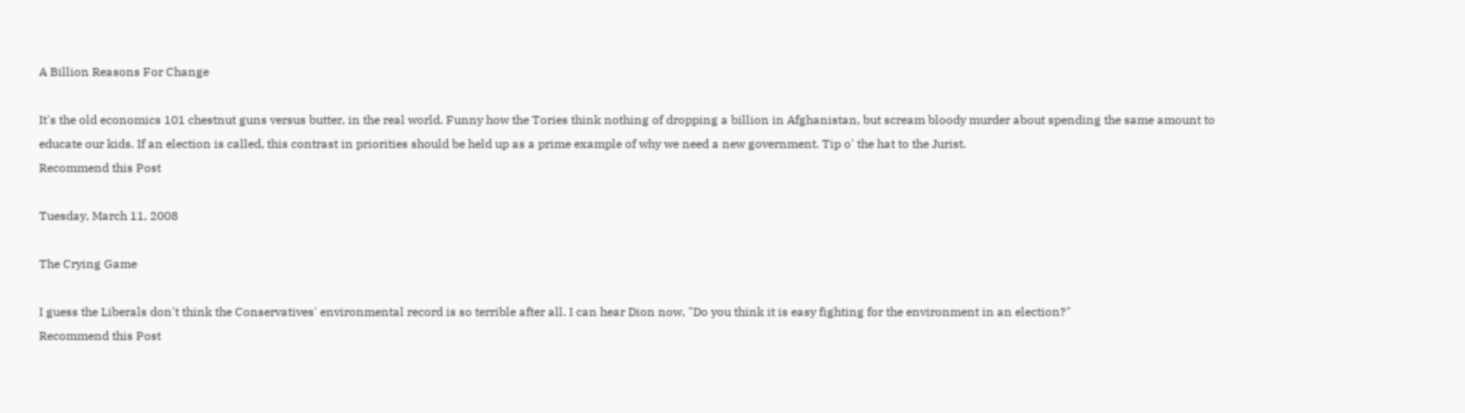A Billion Reasons For Change

It's the old economics 101 chestnut guns versus butter, in the real world. Funny how the Tories think nothing of dropping a billion in Afghanistan, but scream bloody murder about spending the same amount to educate our kids. If an election is called, this contrast in priorities should be held up as a prime example of why we need a new government. Tip o' the hat to the Jurist.
Recommend this Post

Tuesday, March 11, 2008

The Crying Game

I guess the Liberals don't think the Conservatives' environmental record is so terrible after all. I can hear Dion now, "Do you think it is easy fighting for the environment in an election?"
Recommend this Post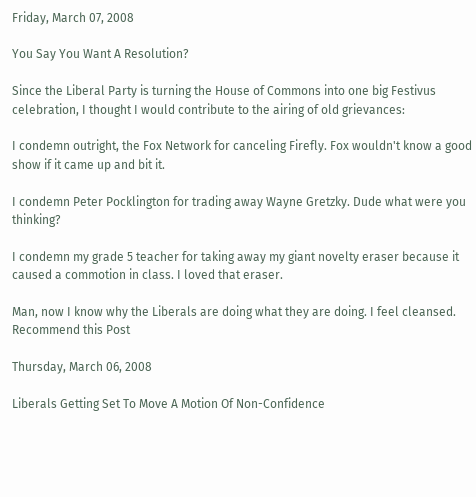Friday, March 07, 2008

You Say You Want A Resolution?

Since the Liberal Party is turning the House of Commons into one big Festivus celebration, I thought I would contribute to the airing of old grievances:

I condemn outright, the Fox Network for canceling Firefly. Fox wouldn't know a good show if it came up and bit it.

I condemn Peter Pocklington for trading away Wayne Gretzky. Dude what were you thinking?

I condemn my grade 5 teacher for taking away my giant novelty eraser because it caused a commotion in class. I loved that eraser.

Man, now I know why the Liberals are doing what they are doing. I feel cleansed.
Recommend this Post

Thursday, March 06, 2008

Liberals Getting Set To Move A Motion Of Non-Confidence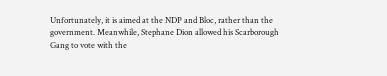Unfortunately, it is aimed at the NDP and Bloc, rather than the government. Meanwhile, Stephane Dion allowed his Scarborough Gang to vote with the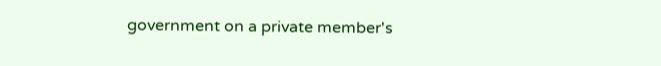government on a private member's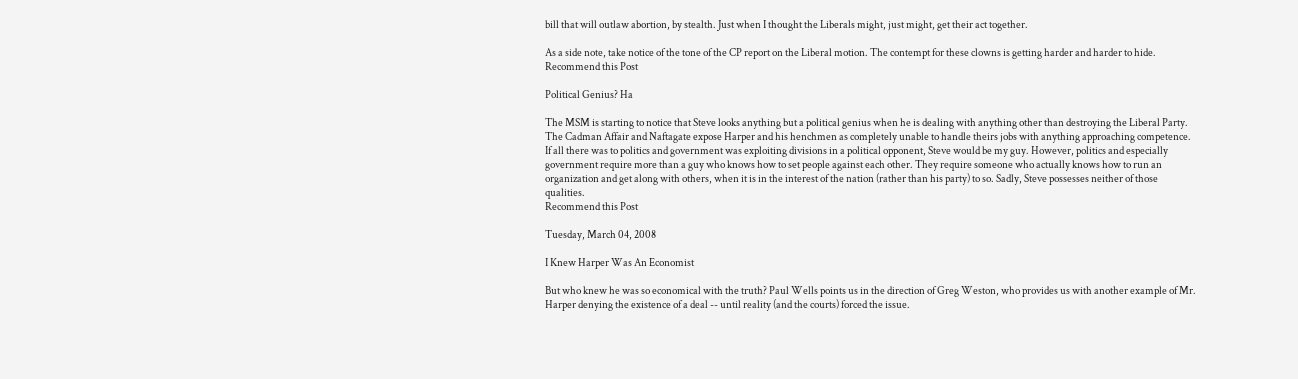bill that will outlaw abortion, by stealth. Just when I thought the Liberals might, just might, get their act together.

As a side note, take notice of the tone of the CP report on the Liberal motion. The contempt for these clowns is getting harder and harder to hide.
Recommend this Post

Political Genius? Ha

The MSM is starting to notice that Steve looks anything but a political genius when he is dealing with anything other than destroying the Liberal Party. The Cadman Affair and Naftagate expose Harper and his henchmen as completely unable to handle theirs jobs with anything approaching competence. If all there was to politics and government was exploiting divisions in a political opponent, Steve would be my guy. However, politics and especially government require more than a guy who knows how to set people against each other. They require someone who actually knows how to run an organization and get along with others, when it is in the interest of the nation (rather than his party) to so. Sadly, Steve possesses neither of those qualities.
Recommend this Post

Tuesday, March 04, 2008

I Knew Harper Was An Economist

But who knew he was so economical with the truth? Paul Wells points us in the direction of Greg Weston, who provides us with another example of Mr. Harper denying the existence of a deal -- until reality (and the courts) forced the issue.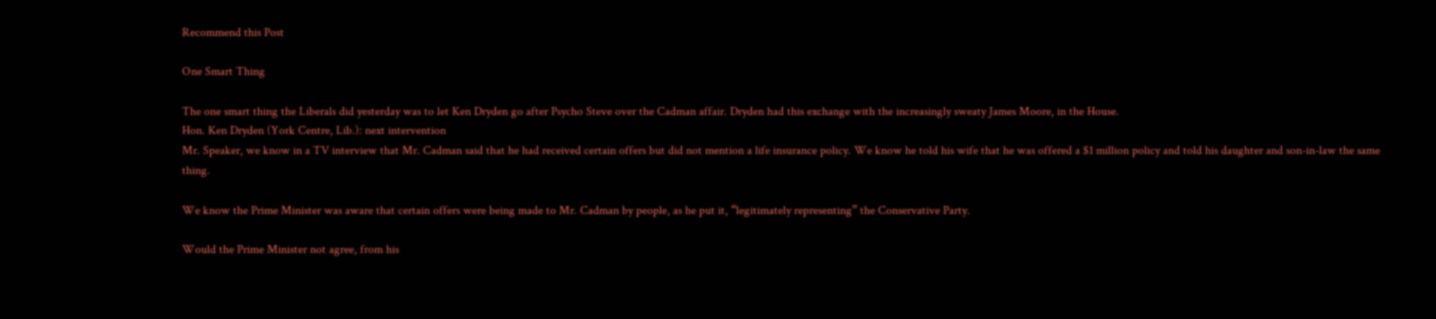Recommend this Post

One Smart Thing

The one smart thing the Liberals did yesterday was to let Ken Dryden go after Psycho Steve over the Cadman affair. Dryden had this exchange with the increasingly sweaty James Moore, in the House.
Hon. Ken Dryden (York Centre, Lib.): next intervention
Mr. Speaker, we know in a TV interview that Mr. Cadman said that he had received certain offers but did not mention a life insurance policy. We know he told his wife that he was offered a $1 million policy and told his daughter and son-in-law the same thing.

We know the Prime Minister was aware that certain offers were being made to Mr. Cadman by people, as he put it, “legitimately representing” the Conservative Party.

Would the Prime Minister not agree, from his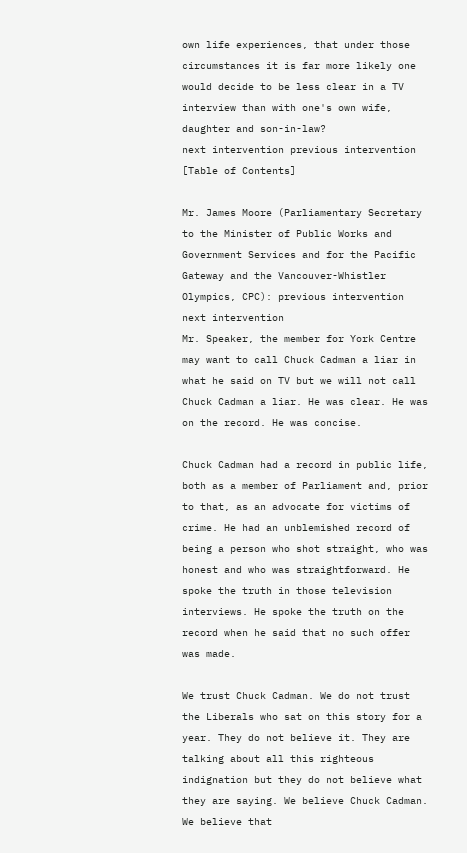own life experiences, that under those circumstances it is far more likely one would decide to be less clear in a TV interview than with one's own wife, daughter and son-in-law?
next intervention previous intervention [Table of Contents]

Mr. James Moore (Parliamentary Secretary to the Minister of Public Works and Government Services and for the Pacific Gateway and the Vancouver-Whistler Olympics, CPC): previous intervention next intervention
Mr. Speaker, the member for York Centre may want to call Chuck Cadman a liar in what he said on TV but we will not call Chuck Cadman a liar. He was clear. He was on the record. He was concise.

Chuck Cadman had a record in public life, both as a member of Parliament and, prior to that, as an advocate for victims of crime. He had an unblemished record of being a person who shot straight, who was honest and who was straightforward. He spoke the truth in those television interviews. He spoke the truth on the record when he said that no such offer was made.

We trust Chuck Cadman. We do not trust the Liberals who sat on this story for a year. They do not believe it. They are talking about all this righteous indignation but they do not believe what they are saying. We believe Chuck Cadman. We believe that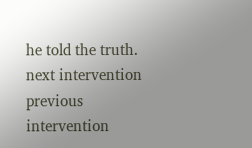he told the truth.
next intervention previous intervention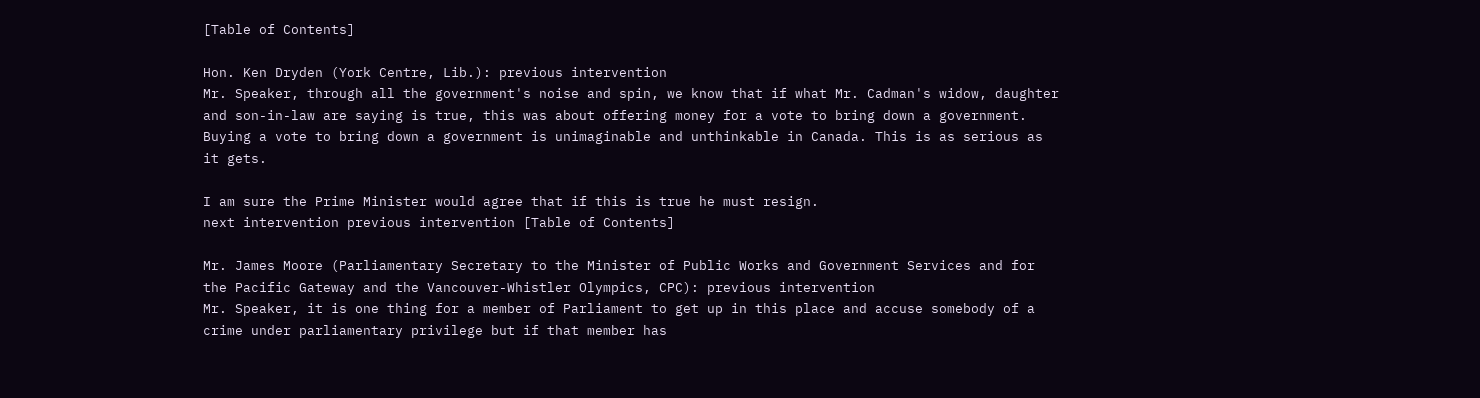[Table of Contents]

Hon. Ken Dryden (York Centre, Lib.): previous intervention
Mr. Speaker, through all the government's noise and spin, we know that if what Mr. Cadman's widow, daughter and son-in-law are saying is true, this was about offering money for a vote to bring down a government. Buying a vote to bring down a government is unimaginable and unthinkable in Canada. This is as serious as it gets.

I am sure the Prime Minister would agree that if this is true he must resign.
next intervention previous intervention [Table of Contents]

Mr. James Moore (Parliamentary Secretary to the Minister of Public Works and Government Services and for the Pacific Gateway and the Vancouver-Whistler Olympics, CPC): previous intervention
Mr. Speaker, it is one thing for a member of Parliament to get up in this place and accuse somebody of a crime under parliamentary privilege but if that member has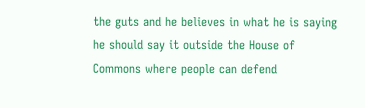the guts and he believes in what he is saying he should say it outside the House of Commons where people can defend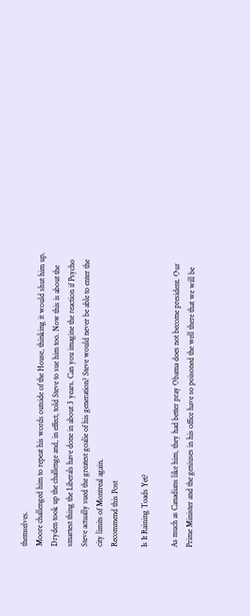themselves.
Moore challenged him to repeat his words outside of the House, thinking it would shut him up. Dryden took up the challenge and, in effect, told Steve to sue him too. Now this is about the smartest thing the Liberals have done in about 3 years. Can you imagine the reaction if Psycho Steve actually sued the greatest goalie of his generation? Steve would never be able to enter the city limits of Montreal again.
Recommend this Post

Is It Raining Toads Yet?

As much as Canadians like him, they had better pray Obama does not become president. Our Prime Minister and the geniuses in his office have so poisoned the well there that we will be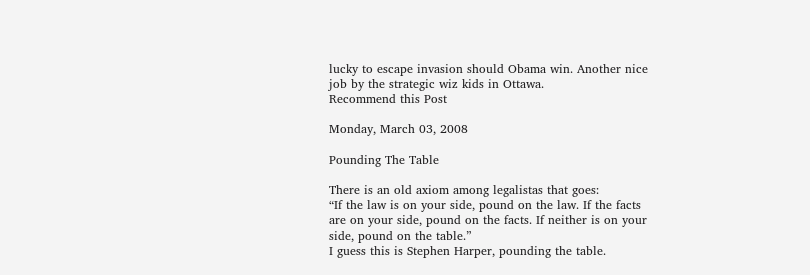lucky to escape invasion should Obama win. Another nice job by the strategic wiz kids in Ottawa.
Recommend this Post

Monday, March 03, 2008

Pounding The Table

There is an old axiom among legalistas that goes:
“If the law is on your side, pound on the law. If the facts are on your side, pound on the facts. If neither is on your side, pound on the table.”
I guess this is Stephen Harper, pounding the table.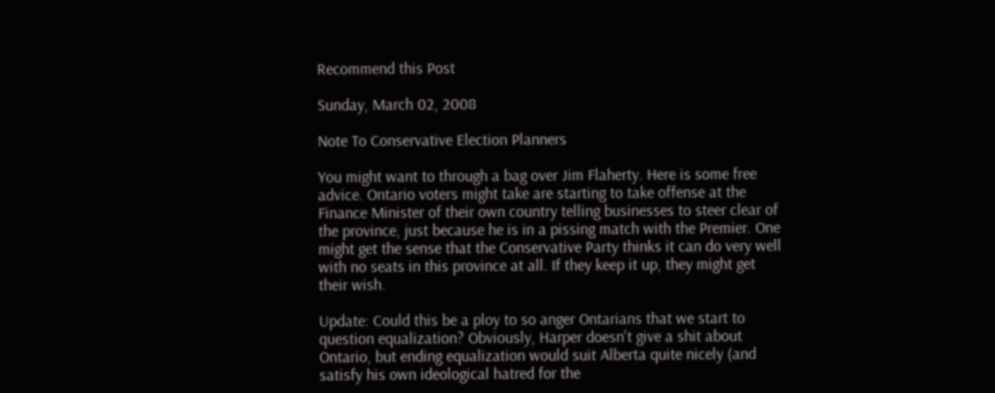Recommend this Post

Sunday, March 02, 2008

Note To Conservative Election Planners

You might want to through a bag over Jim Flaherty. Here is some free advice. Ontario voters might take are starting to take offense at the Finance Minister of their own country telling businesses to steer clear of the province, just because he is in a pissing match with the Premier. One might get the sense that the Conservative Party thinks it can do very well with no seats in this province at all. If they keep it up, they might get their wish.

Update: Could this be a ploy to so anger Ontarians that we start to question equalization? Obviously, Harper doesn't give a shit about Ontario, but ending equalization would suit Alberta quite nicely (and satisfy his own ideological hatred for the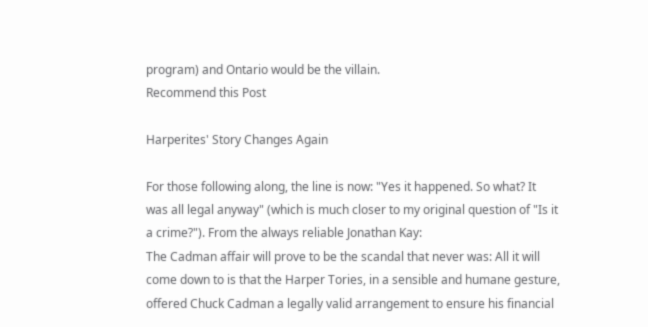program) and Ontario would be the villain.
Recommend this Post

Harperites' Story Changes Again

For those following along, the line is now: "Yes it happened. So what? It was all legal anyway" (which is much closer to my original question of "Is it a crime?"). From the always reliable Jonathan Kay:
The Cadman affair will prove to be the scandal that never was: All it will come down to is that the Harper Tories, in a sensible and humane gesture, offered Chuck Cadman a legally valid arrangement to ensure his financial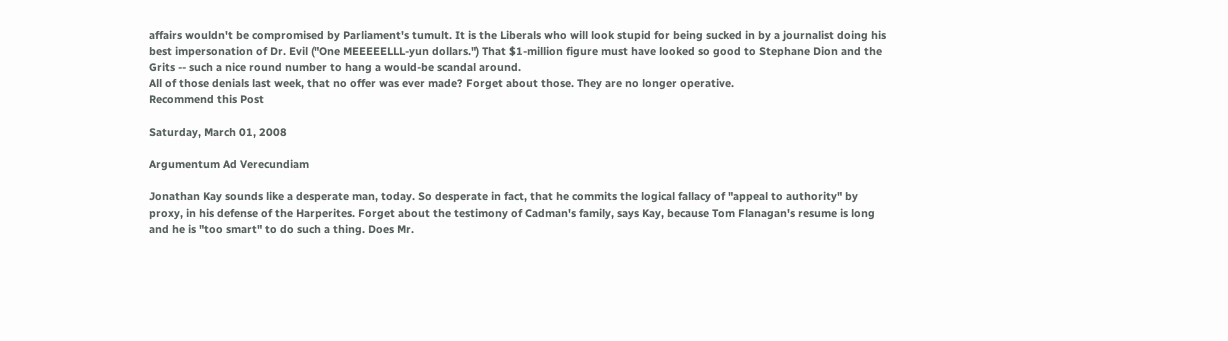affairs wouldn't be compromised by Parliament's tumult. It is the Liberals who will look stupid for being sucked in by a journalist doing his best impersonation of Dr. Evil ("One MEEEEELLL-yun dollars.") That $1-million figure must have looked so good to Stephane Dion and the Grits -- such a nice round number to hang a would-be scandal around.
All of those denials last week, that no offer was ever made? Forget about those. They are no longer operative.
Recommend this Post

Saturday, March 01, 2008

Argumentum Ad Verecundiam

Jonathan Kay sounds like a desperate man, today. So desperate in fact, that he commits the logical fallacy of "appeal to authority" by proxy, in his defense of the Harperites. Forget about the testimony of Cadman's family, says Kay, because Tom Flanagan's resume is long and he is "too smart" to do such a thing. Does Mr.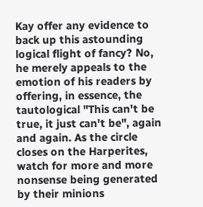Kay offer any evidence to back up this astounding logical flight of fancy? No, he merely appeals to the emotion of his readers by offering, in essence, the tautological "This can't be true, it just can't be", again and again. As the circle closes on the Harperites, watch for more and more nonsense being generated by their minions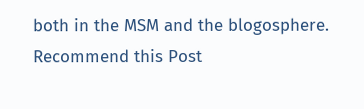both in the MSM and the blogosphere.
Recommend this Post